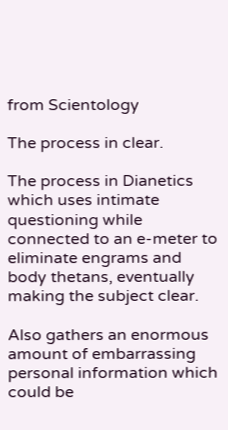from Scientology

The process in clear.

The process in Dianetics which uses intimate questioning while connected to an e-meter to eliminate engrams and body thetans, eventually making the subject clear.

Also gathers an enormous amount of embarrassing personal information which could be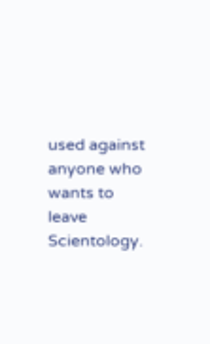used against anyone who wants to leave Scientology.